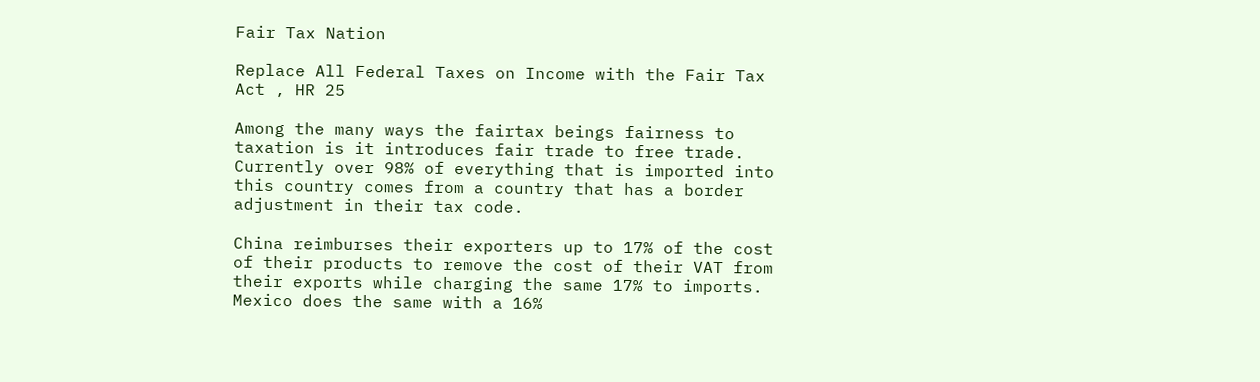Fair Tax Nation

Replace All Federal Taxes on Income with the Fair Tax Act , HR 25

Among the many ways the fairtax beings fairness to taxation is it introduces fair trade to free trade. Currently over 98% of everything that is imported into this country comes from a country that has a border adjustment in their tax code.

China reimburses their exporters up to 17% of the cost of their products to remove the cost of their VAT from their exports while charging the same 17% to imports. Mexico does the same with a 16%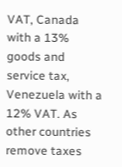VAT, Canada with a 13% goods and service tax, Venezuela with a 12% VAT. As other countries remove taxes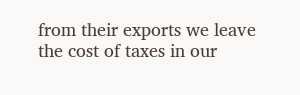from their exports we leave the cost of taxes in our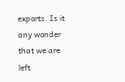exports. Is it any wonder that we are left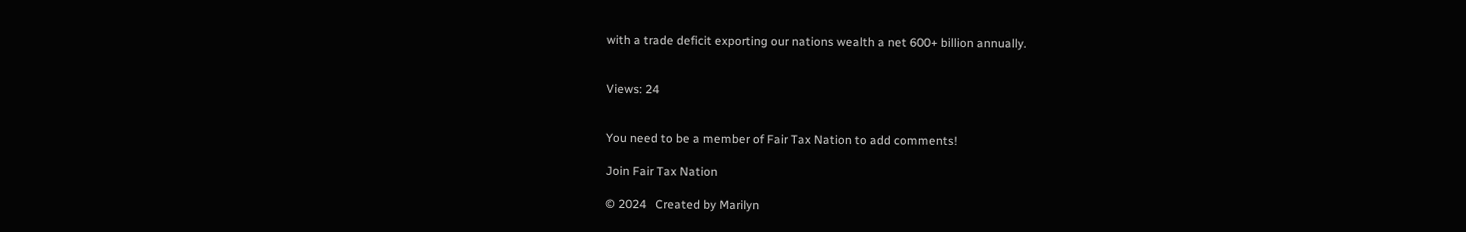with a trade deficit exporting our nations wealth a net 600+ billion annually.


Views: 24


You need to be a member of Fair Tax Nation to add comments!

Join Fair Tax Nation

© 2024   Created by Marilyn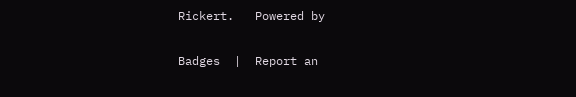Rickert.   Powered by

Badges  |  Report an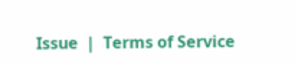Issue  |  Terms of Service